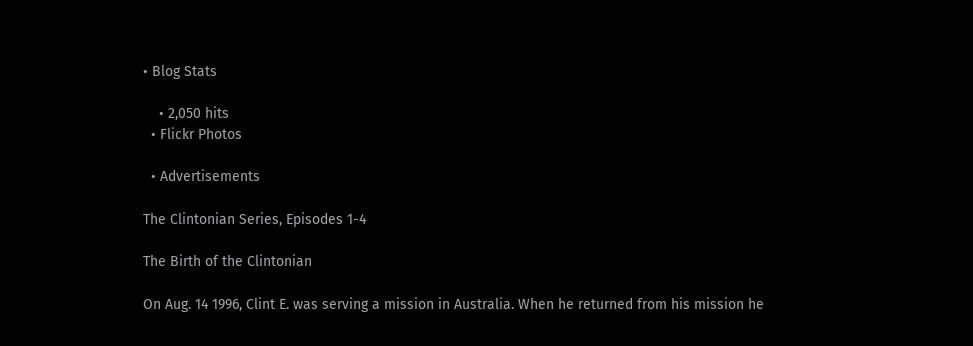• Blog Stats

    • 2,050 hits
  • Flickr Photos

  • Advertisements

The Clintonian Series, Episodes 1-4

The Birth of the Clintonian

On Aug. 14 1996, Clint E. was serving a mission in Australia. When he returned from his mission he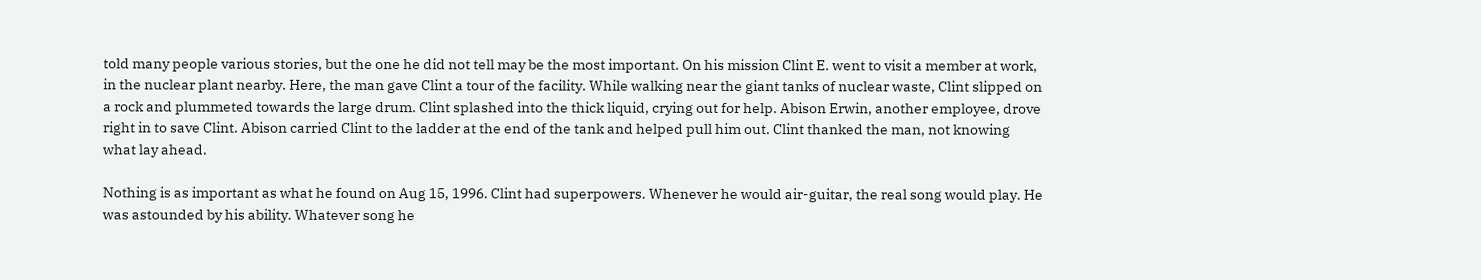told many people various stories, but the one he did not tell may be the most important. On his mission Clint E. went to visit a member at work, in the nuclear plant nearby. Here, the man gave Clint a tour of the facility. While walking near the giant tanks of nuclear waste, Clint slipped on a rock and plummeted towards the large drum. Clint splashed into the thick liquid, crying out for help. Abison Erwin, another employee, drove right in to save Clint. Abison carried Clint to the ladder at the end of the tank and helped pull him out. Clint thanked the man, not knowing what lay ahead.

Nothing is as important as what he found on Aug 15, 1996. Clint had superpowers. Whenever he would air-guitar, the real song would play. He was astounded by his ability. Whatever song he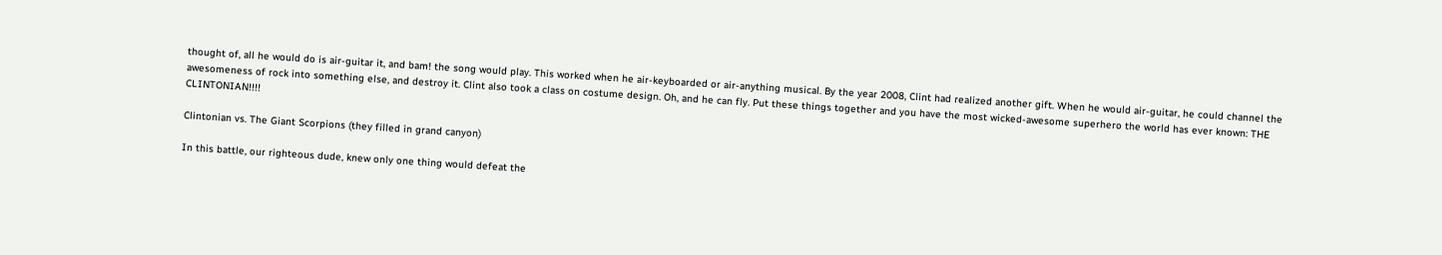thought of, all he would do is air-guitar it, and bam! the song would play. This worked when he air-keyboarded or air-anything musical. By the year 2008, Clint had realized another gift. When he would air-guitar, he could channel the awesomeness of rock into something else, and destroy it. Clint also took a class on costume design. Oh, and he can fly. Put these things together and you have the most wicked-awesome superhero the world has ever known: THE CLINTONIAN!!!!

Clintonian vs. The Giant Scorpions (they filled in grand canyon)

In this battle, our righteous dude, knew only one thing would defeat the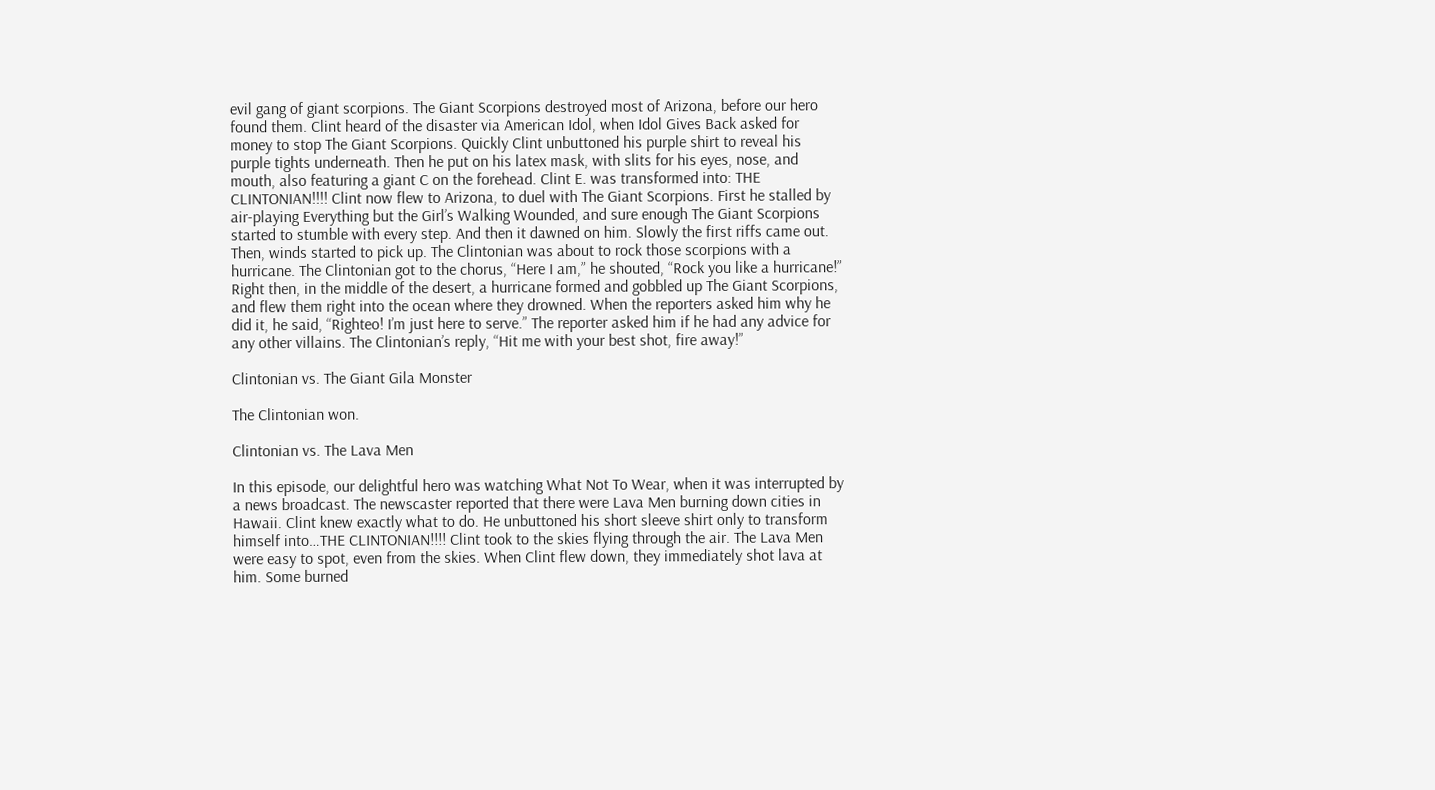evil gang of giant scorpions. The Giant Scorpions destroyed most of Arizona, before our hero found them. Clint heard of the disaster via American Idol, when Idol Gives Back asked for money to stop The Giant Scorpions. Quickly Clint unbuttoned his purple shirt to reveal his purple tights underneath. Then he put on his latex mask, with slits for his eyes, nose, and mouth, also featuring a giant C on the forehead. Clint E. was transformed into: THE CLINTONIAN!!!! Clint now flew to Arizona, to duel with The Giant Scorpions. First he stalled by air-playing Everything but the Girl’s Walking Wounded, and sure enough The Giant Scorpions started to stumble with every step. And then it dawned on him. Slowly the first riffs came out. Then, winds started to pick up. The Clintonian was about to rock those scorpions with a hurricane. The Clintonian got to the chorus, “Here I am,” he shouted, “Rock you like a hurricane!” Right then, in the middle of the desert, a hurricane formed and gobbled up The Giant Scorpions, and flew them right into the ocean where they drowned. When the reporters asked him why he did it, he said, “Righteo! I’m just here to serve.” The reporter asked him if he had any advice for any other villains. The Clintonian’s reply, “Hit me with your best shot, fire away!”

Clintonian vs. The Giant Gila Monster

The Clintonian won.

Clintonian vs. The Lava Men

In this episode, our delightful hero was watching What Not To Wear, when it was interrupted by a news broadcast. The newscaster reported that there were Lava Men burning down cities in Hawaii. Clint knew exactly what to do. He unbuttoned his short sleeve shirt only to transform himself into…THE CLINTONIAN!!!! Clint took to the skies flying through the air. The Lava Men were easy to spot, even from the skies. When Clint flew down, they immediately shot lava at him. Some burned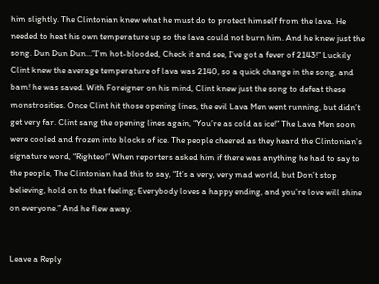him slightly. The Clintonian knew what he must do to protect himself from the lava. He needed to heat his own temperature up so the lava could not burn him. And he knew just the song. Dun Dun Dun…”I’m hot-blooded, Check it and see, I’ve got a fever of 2143!” Luckily Clint knew the average temperature of lava was 2140, so a quick change in the song, and bam! he was saved. With Foreigner on his mind, Clint knew just the song to defeat these monstrosities. Once Clint hit those opening lines, the evil Lava Men went running, but didn’t get very far. Clint sang the opening lines again, “You’re as cold as ice!” The Lava Men soon were cooled and frozen into blocks of ice. The people cheered as they heard the Clintonian’s signature word, “Righteo!” When reporters asked him if there was anything he had to say to the people, The Clintonian had this to say, “It’s a very, very mad world, but Don’t stop believing, hold on to that feeling; Everybody loves a happy ending, and you’re love will shine on everyone.” And he flew away.


Leave a Reply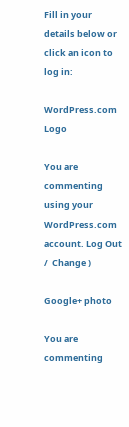Fill in your details below or click an icon to log in:

WordPress.com Logo

You are commenting using your WordPress.com account. Log Out /  Change )

Google+ photo

You are commenting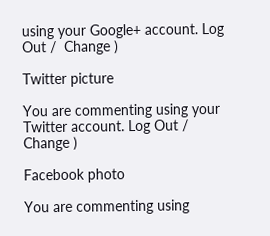using your Google+ account. Log Out /  Change )

Twitter picture

You are commenting using your Twitter account. Log Out /  Change )

Facebook photo

You are commenting using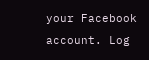your Facebook account. Log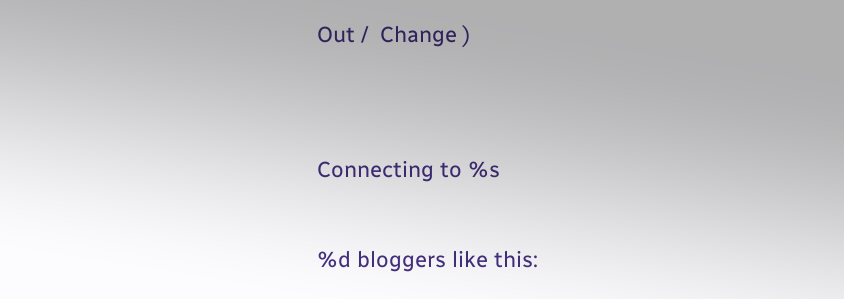Out /  Change )


Connecting to %s

%d bloggers like this: